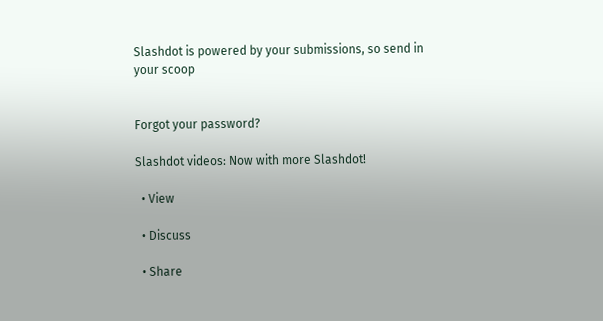Slashdot is powered by your submissions, so send in your scoop


Forgot your password?

Slashdot videos: Now with more Slashdot!

  • View

  • Discuss

  • Share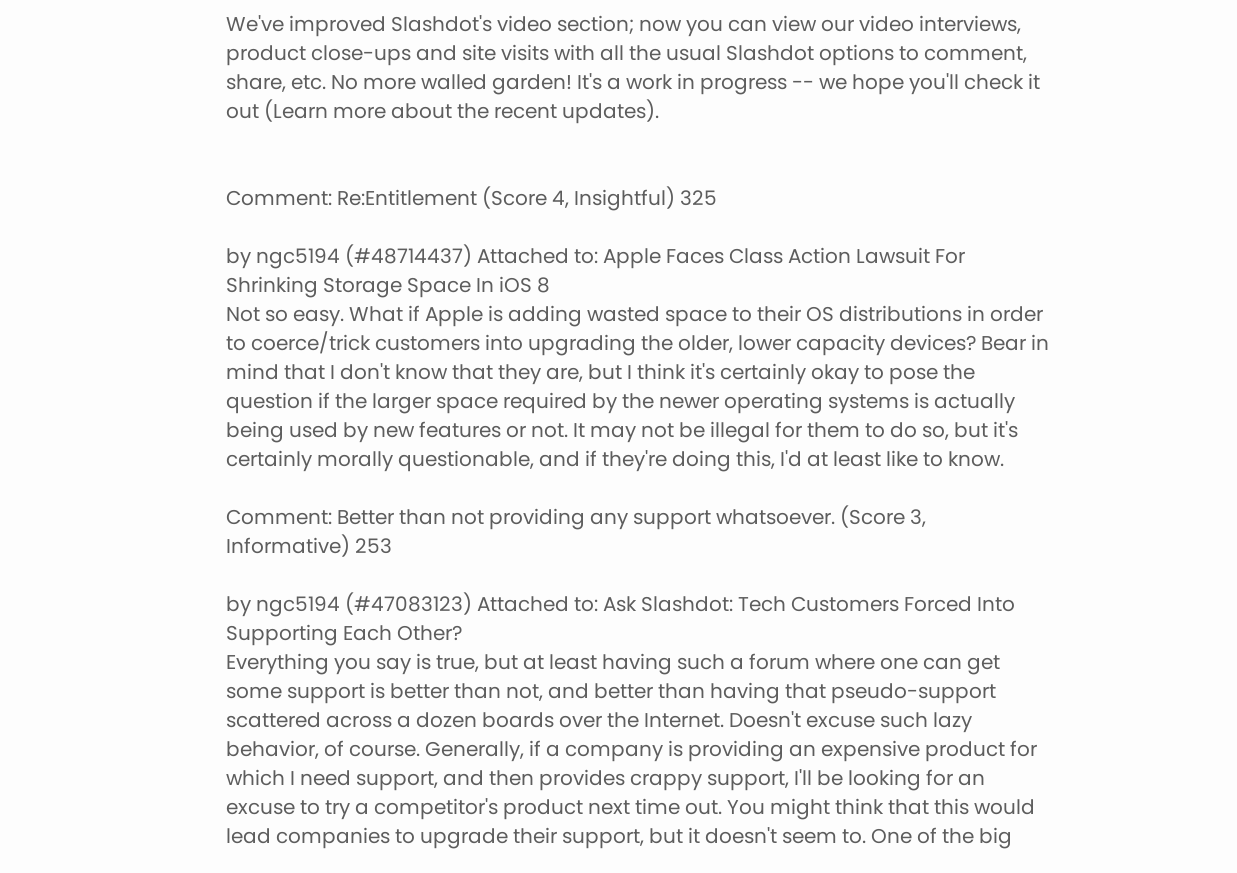We've improved Slashdot's video section; now you can view our video interviews, product close-ups and site visits with all the usual Slashdot options to comment, share, etc. No more walled garden! It's a work in progress -- we hope you'll check it out (Learn more about the recent updates).


Comment: Re:Entitlement (Score 4, Insightful) 325

by ngc5194 (#48714437) Attached to: Apple Faces Class Action Lawsuit For Shrinking Storage Space In iOS 8
Not so easy. What if Apple is adding wasted space to their OS distributions in order to coerce/trick customers into upgrading the older, lower capacity devices? Bear in mind that I don't know that they are, but I think it's certainly okay to pose the question if the larger space required by the newer operating systems is actually being used by new features or not. It may not be illegal for them to do so, but it's certainly morally questionable, and if they're doing this, I'd at least like to know.

Comment: Better than not providing any support whatsoever. (Score 3, Informative) 253

by ngc5194 (#47083123) Attached to: Ask Slashdot: Tech Customers Forced Into Supporting Each Other?
Everything you say is true, but at least having such a forum where one can get some support is better than not, and better than having that pseudo-support scattered across a dozen boards over the Internet. Doesn't excuse such lazy behavior, of course. Generally, if a company is providing an expensive product for which I need support, and then provides crappy support, I'll be looking for an excuse to try a competitor's product next time out. You might think that this would lead companies to upgrade their support, but it doesn't seem to. One of the big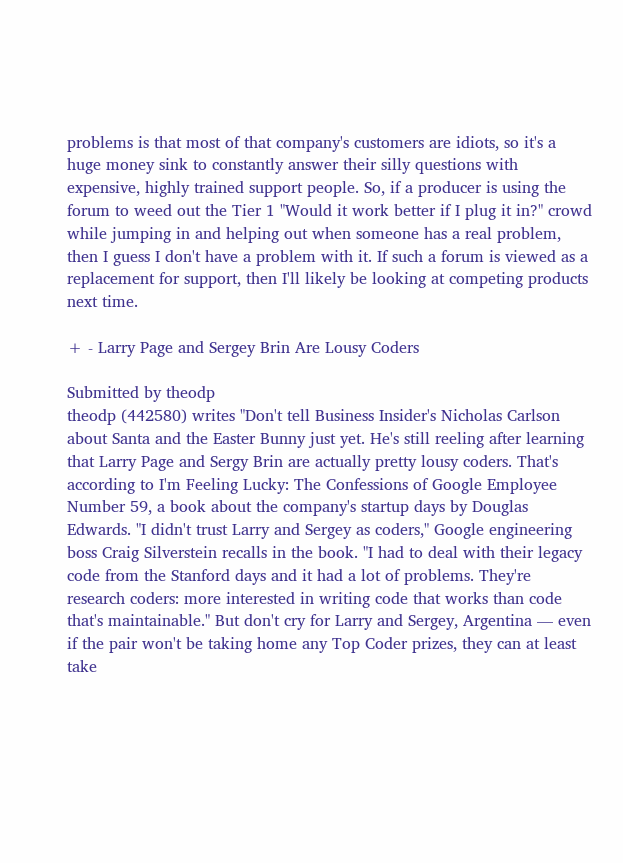problems is that most of that company's customers are idiots, so it's a huge money sink to constantly answer their silly questions with expensive, highly trained support people. So, if a producer is using the forum to weed out the Tier 1 "Would it work better if I plug it in?" crowd while jumping in and helping out when someone has a real problem, then I guess I don't have a problem with it. If such a forum is viewed as a replacement for support, then I'll likely be looking at competing products next time.

+ - Larry Page and Sergey Brin Are Lousy Coders

Submitted by theodp
theodp (442580) writes "Don't tell Business Insider's Nicholas Carlson about Santa and the Easter Bunny just yet. He's still reeling after learning that Larry Page and Sergy Brin are actually pretty lousy coders. That's according to I'm Feeling Lucky: The Confessions of Google Employee Number 59, a book about the company's startup days by Douglas Edwards. "I didn't trust Larry and Sergey as coders," Google engineering boss Craig Silverstein recalls in the book. "I had to deal with their legacy code from the Stanford days and it had a lot of problems. They're research coders: more interested in writing code that works than code that's maintainable." But don't cry for Larry and Sergey, Argentina — even if the pair won't be taking home any Top Coder prizes, they can at least take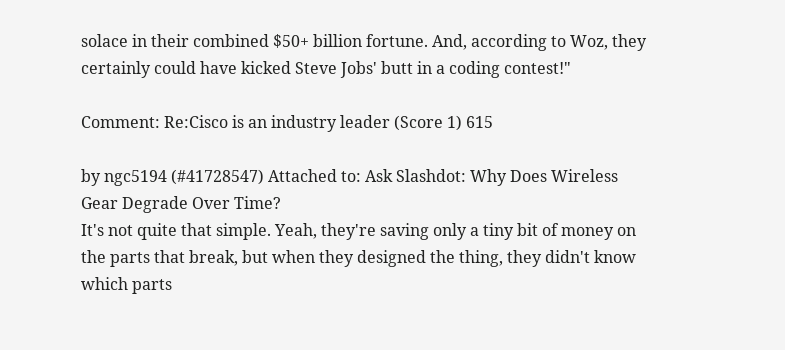solace in their combined $50+ billion fortune. And, according to Woz, they certainly could have kicked Steve Jobs' butt in a coding contest!"

Comment: Re:Cisco is an industry leader (Score 1) 615

by ngc5194 (#41728547) Attached to: Ask Slashdot: Why Does Wireless Gear Degrade Over Time?
It's not quite that simple. Yeah, they're saving only a tiny bit of money on the parts that break, but when they designed the thing, they didn't know which parts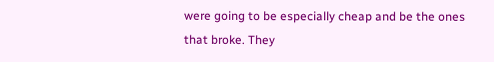were going to be especially cheap and be the ones that broke. They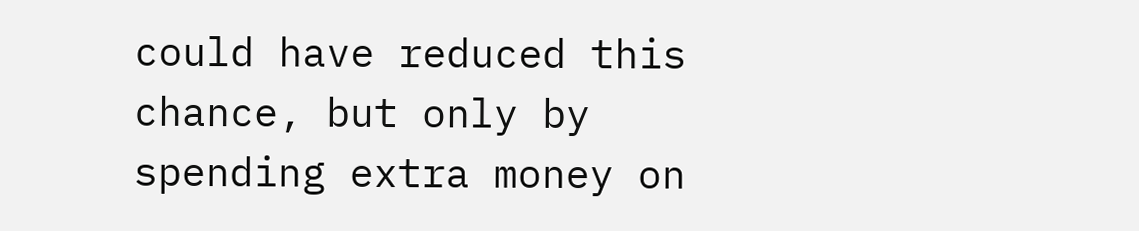could have reduced this chance, but only by spending extra money on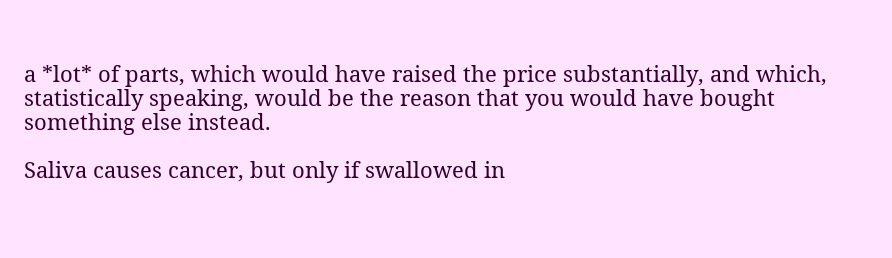a *lot* of parts, which would have raised the price substantially, and which, statistically speaking, would be the reason that you would have bought something else instead.

Saliva causes cancer, but only if swallowed in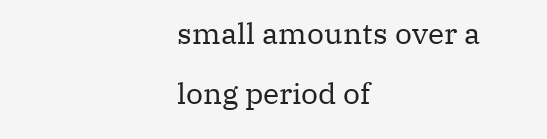small amounts over a long period of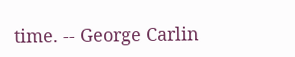time. -- George Carlin